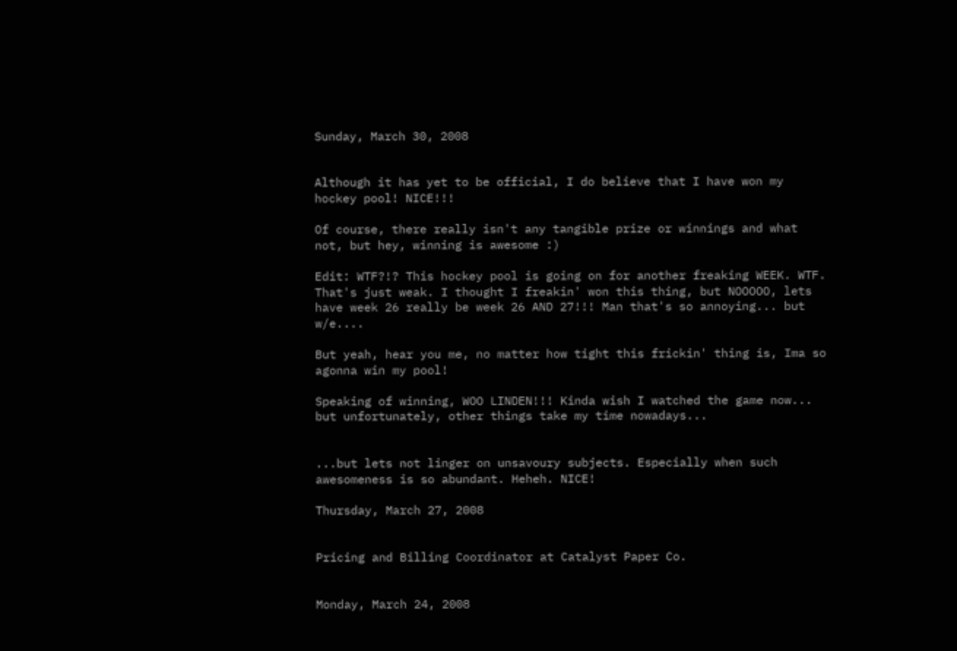Sunday, March 30, 2008


Although it has yet to be official, I do believe that I have won my hockey pool! NICE!!!

Of course, there really isn't any tangible prize or winnings and what not, but hey, winning is awesome :)

Edit: WTF?!? This hockey pool is going on for another freaking WEEK. WTF. That's just weak. I thought I freakin' won this thing, but NOOOOO, lets have week 26 really be week 26 AND 27!!! Man that's so annoying... but w/e....

But yeah, hear you me, no matter how tight this frickin' thing is, Ima so agonna win my pool!

Speaking of winning, WOO LINDEN!!! Kinda wish I watched the game now... but unfortunately, other things take my time nowadays...


...but lets not linger on unsavoury subjects. Especially when such awesomeness is so abundant. Heheh. NICE!

Thursday, March 27, 2008


Pricing and Billing Coordinator at Catalyst Paper Co.


Monday, March 24, 2008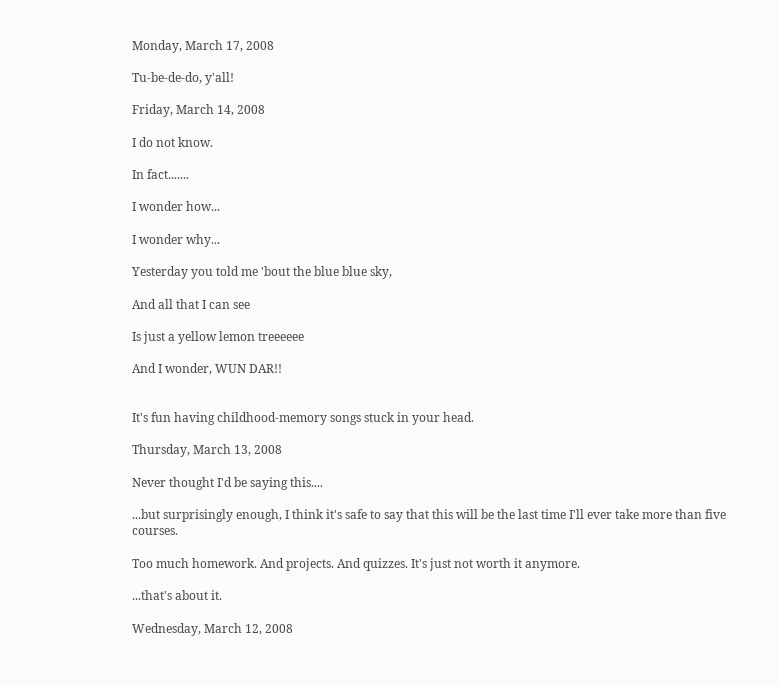Monday, March 17, 2008

Tu-be-de-do, y'all!

Friday, March 14, 2008

I do not know.

In fact.......

I wonder how...

I wonder why...

Yesterday you told me 'bout the blue blue sky,

And all that I can see

Is just a yellow lemon treeeeee

And I wonder, WUN DAR!!


It's fun having childhood-memory songs stuck in your head.

Thursday, March 13, 2008

Never thought I'd be saying this....

...but surprisingly enough, I think it's safe to say that this will be the last time I'll ever take more than five courses.

Too much homework. And projects. And quizzes. It's just not worth it anymore.

...that's about it.

Wednesday, March 12, 2008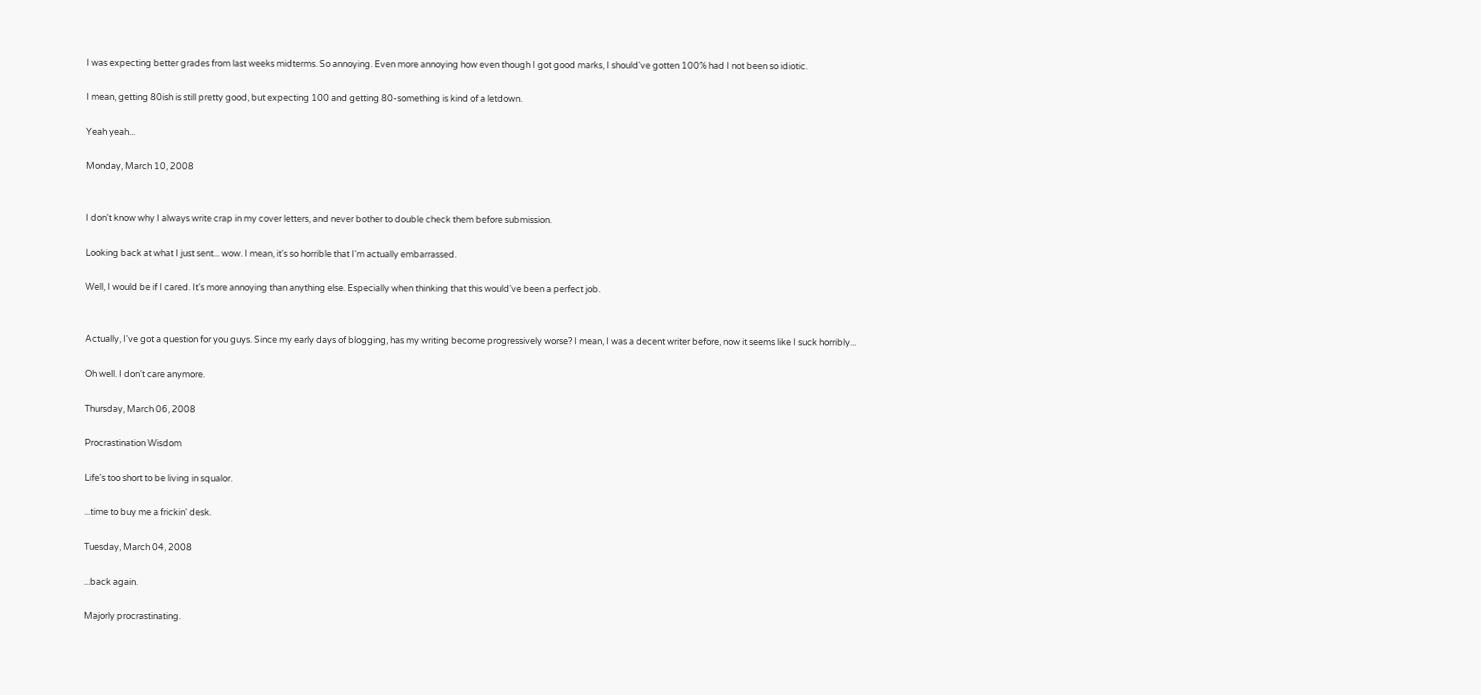I was expecting better grades from last weeks midterms. So annoying. Even more annoying how even though I got good marks, I should've gotten 100% had I not been so idiotic.

I mean, getting 80ish is still pretty good, but expecting 100 and getting 80-something is kind of a letdown.

Yeah yeah...

Monday, March 10, 2008


I don't know why I always write crap in my cover letters, and never bother to double check them before submission.

Looking back at what I just sent... wow. I mean, it's so horrible that I'm actually embarrassed.

Well, I would be if I cared. It's more annoying than anything else. Especially when thinking that this would've been a perfect job.


Actually, I've got a question for you guys. Since my early days of blogging, has my writing become progressively worse? I mean, I was a decent writer before, now it seems like I suck horribly...

Oh well. I don't care anymore.

Thursday, March 06, 2008

Procrastination Wisdom

Life's too short to be living in squalor.

...time to buy me a frickin' desk.

Tuesday, March 04, 2008

...back again.

Majorly procrastinating.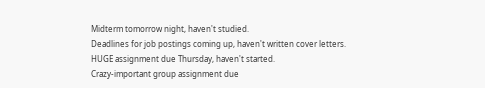Midterm tomorrow night, haven't studied.
Deadlines for job postings coming up, haven't written cover letters.
HUGE assignment due Thursday, haven't started.
Crazy-important group assignment due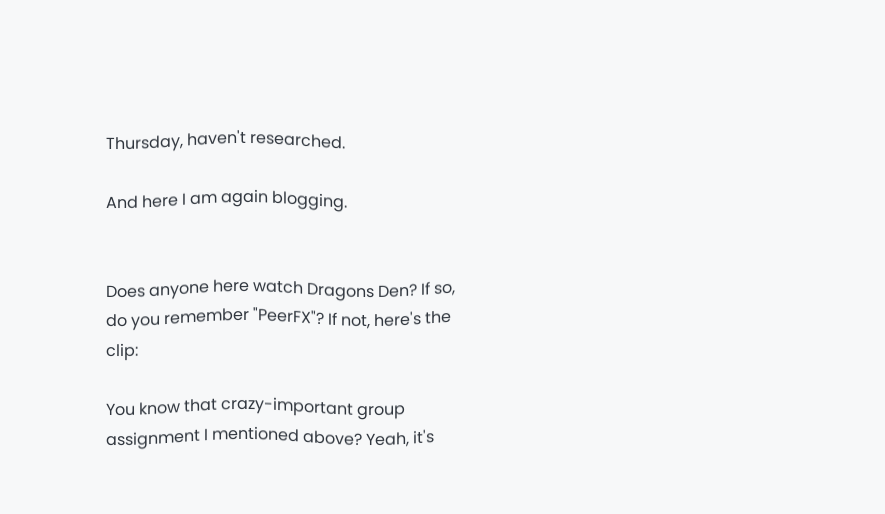Thursday, haven't researched.

And here I am again blogging.


Does anyone here watch Dragons Den? If so, do you remember "PeerFX"? If not, here's the clip:

You know that crazy-important group assignment I mentioned above? Yeah, it's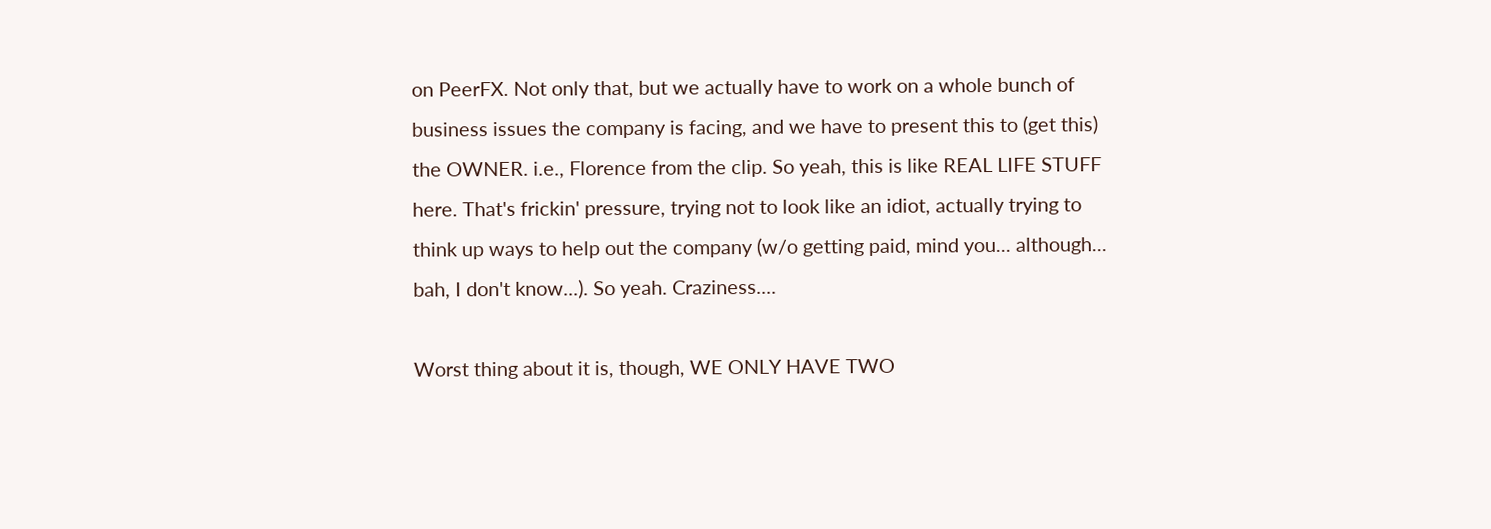on PeerFX. Not only that, but we actually have to work on a whole bunch of business issues the company is facing, and we have to present this to (get this) the OWNER. i.e., Florence from the clip. So yeah, this is like REAL LIFE STUFF here. That's frickin' pressure, trying not to look like an idiot, actually trying to think up ways to help out the company (w/o getting paid, mind you... although... bah, I don't know...). So yeah. Craziness....

Worst thing about it is, though, WE ONLY HAVE TWO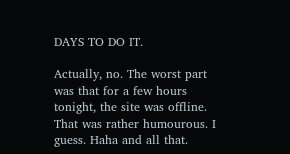DAYS TO DO IT.

Actually, no. The worst part was that for a few hours tonight, the site was offline. That was rather humourous. I guess. Haha and all that.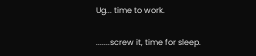Ug... time to work.

.......screw it, time for sleep.